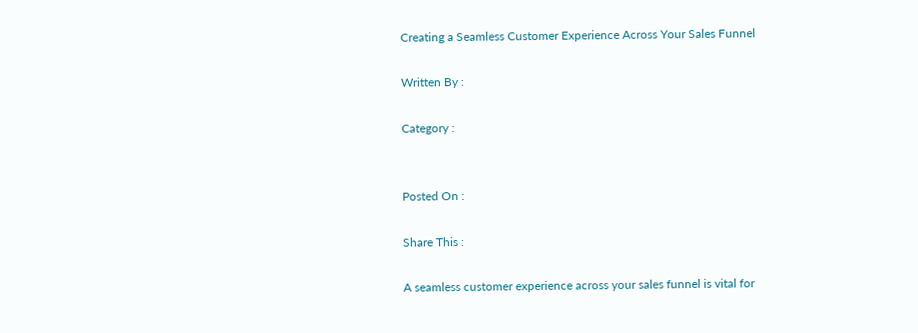Creating a Seamless Customer Experience Across Your Sales Funnel

Written By :

Category :


Posted On :

Share This :

A seamless customer experience across your sales funnel is vital for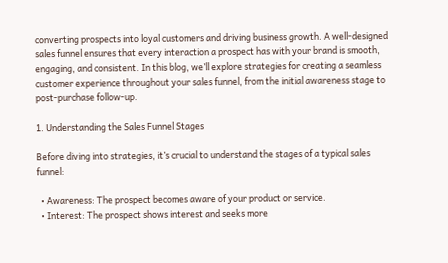converting prospects into loyal customers and driving business growth. A well-designed sales funnel ensures that every interaction a prospect has with your brand is smooth, engaging, and consistent. In this blog, we’ll explore strategies for creating a seamless customer experience throughout your sales funnel, from the initial awareness stage to post-purchase follow-up.

1. Understanding the Sales Funnel Stages

Before diving into strategies, it’s crucial to understand the stages of a typical sales funnel:

  • Awareness: The prospect becomes aware of your product or service.
  • Interest: The prospect shows interest and seeks more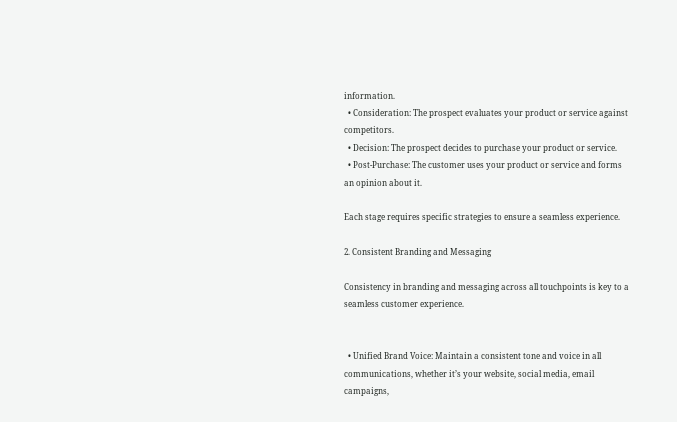information.
  • Consideration: The prospect evaluates your product or service against competitors.
  • Decision: The prospect decides to purchase your product or service.
  • Post-Purchase: The customer uses your product or service and forms an opinion about it.

Each stage requires specific strategies to ensure a seamless experience.

2. Consistent Branding and Messaging

Consistency in branding and messaging across all touchpoints is key to a seamless customer experience.


  • Unified Brand Voice: Maintain a consistent tone and voice in all communications, whether it’s your website, social media, email campaigns,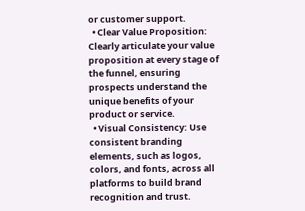or customer support.
  • Clear Value Proposition: Clearly articulate your value proposition at every stage of the funnel, ensuring prospects understand the unique benefits of your product or service.
  • Visual Consistency: Use consistent branding elements, such as logos, colors, and fonts, across all platforms to build brand recognition and trust.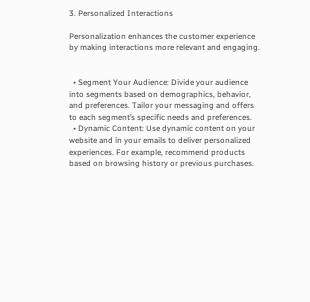3. Personalized Interactions

Personalization enhances the customer experience by making interactions more relevant and engaging.


  • Segment Your Audience: Divide your audience into segments based on demographics, behavior, and preferences. Tailor your messaging and offers to each segment’s specific needs and preferences.
  • Dynamic Content: Use dynamic content on your website and in your emails to deliver personalized experiences. For example, recommend products based on browsing history or previous purchases.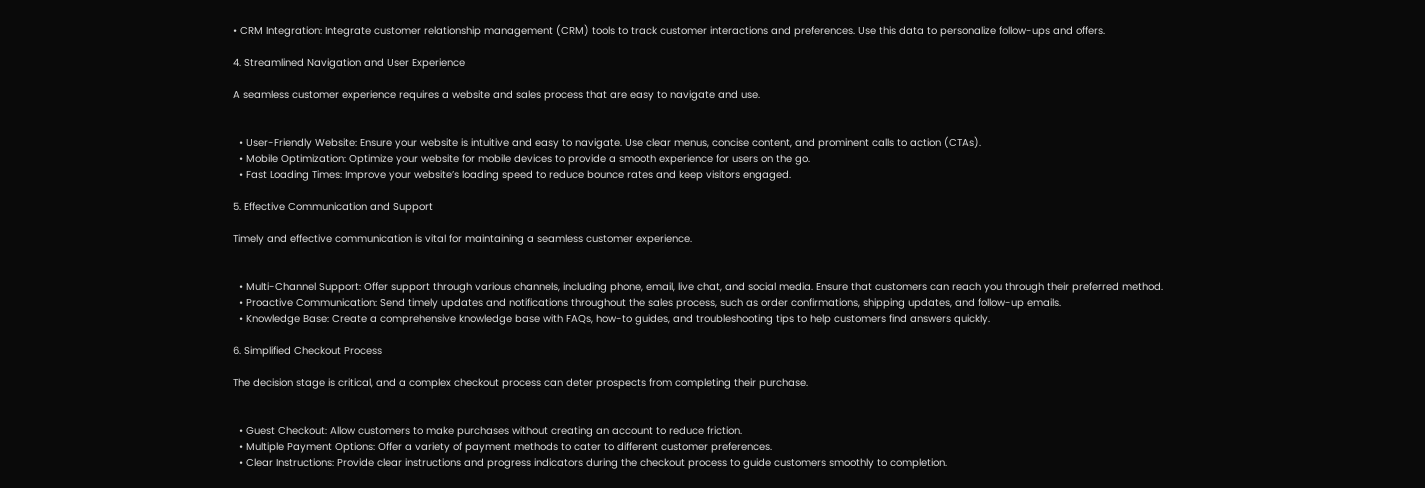• CRM Integration: Integrate customer relationship management (CRM) tools to track customer interactions and preferences. Use this data to personalize follow-ups and offers.

4. Streamlined Navigation and User Experience

A seamless customer experience requires a website and sales process that are easy to navigate and use.


  • User-Friendly Website: Ensure your website is intuitive and easy to navigate. Use clear menus, concise content, and prominent calls to action (CTAs).
  • Mobile Optimization: Optimize your website for mobile devices to provide a smooth experience for users on the go.
  • Fast Loading Times: Improve your website’s loading speed to reduce bounce rates and keep visitors engaged.

5. Effective Communication and Support

Timely and effective communication is vital for maintaining a seamless customer experience.


  • Multi-Channel Support: Offer support through various channels, including phone, email, live chat, and social media. Ensure that customers can reach you through their preferred method.
  • Proactive Communication: Send timely updates and notifications throughout the sales process, such as order confirmations, shipping updates, and follow-up emails.
  • Knowledge Base: Create a comprehensive knowledge base with FAQs, how-to guides, and troubleshooting tips to help customers find answers quickly.

6. Simplified Checkout Process

The decision stage is critical, and a complex checkout process can deter prospects from completing their purchase.


  • Guest Checkout: Allow customers to make purchases without creating an account to reduce friction.
  • Multiple Payment Options: Offer a variety of payment methods to cater to different customer preferences.
  • Clear Instructions: Provide clear instructions and progress indicators during the checkout process to guide customers smoothly to completion.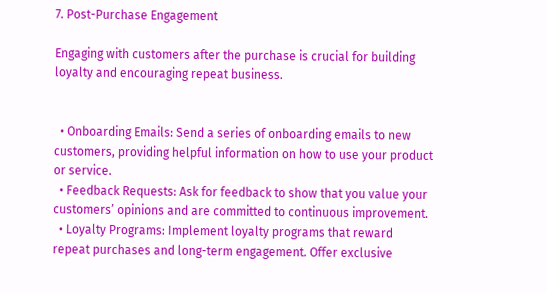7. Post-Purchase Engagement

Engaging with customers after the purchase is crucial for building loyalty and encouraging repeat business.


  • Onboarding Emails: Send a series of onboarding emails to new customers, providing helpful information on how to use your product or service.
  • Feedback Requests: Ask for feedback to show that you value your customers’ opinions and are committed to continuous improvement.
  • Loyalty Programs: Implement loyalty programs that reward repeat purchases and long-term engagement. Offer exclusive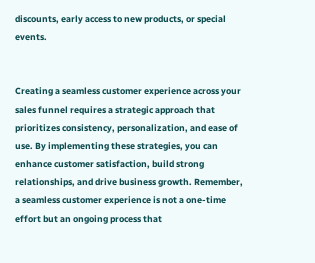discounts, early access to new products, or special events.


Creating a seamless customer experience across your sales funnel requires a strategic approach that prioritizes consistency, personalization, and ease of use. By implementing these strategies, you can enhance customer satisfaction, build strong relationships, and drive business growth. Remember, a seamless customer experience is not a one-time effort but an ongoing process that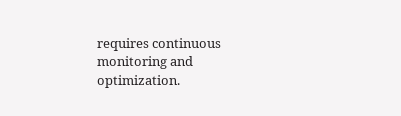requires continuous monitoring and optimization.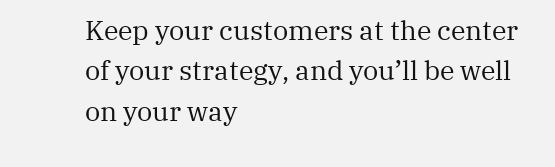Keep your customers at the center of your strategy, and you’ll be well on your way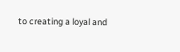to creating a loyal and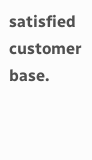satisfied customer base.